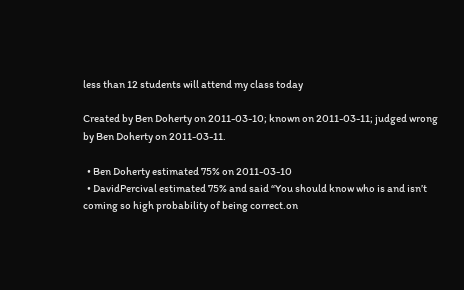less than 12 students will attend my class today

Created by Ben Doherty on 2011-03-10; known on 2011-03-11; judged wrong by Ben Doherty on 2011-03-11.

  • Ben Doherty estimated 75% on 2011-03-10
  • DavidPercival estimated 75% and said “You should know who is and isn’t coming so high probability of being correct.on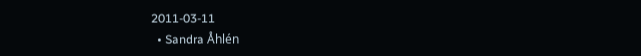2011-03-11
  • Sandra Åhlén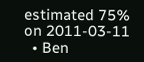estimated 75% on 2011-03-11
  • Ben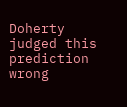Doherty   judged this prediction wrong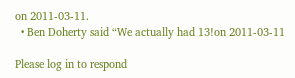on 2011-03-11.
  • Ben Doherty said “We actually had 13!on 2011-03-11

Please log in to respond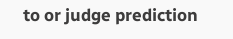to or judge prediction